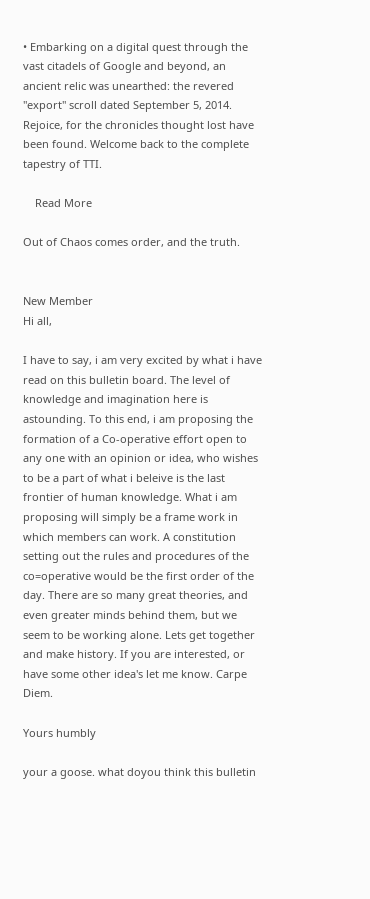• Embarking on a digital quest through the vast citadels of Google and beyond, an ancient relic was unearthed: the revered "export" scroll dated September 5, 2014. Rejoice, for the chronicles thought lost have been found. Welcome back to the complete tapestry of TTI.

    Read More

Out of Chaos comes order, and the truth.


New Member
Hi all,

I have to say, i am very excited by what i have read on this bulletin board. The level of knowledge and imagination here is astounding. To this end, i am proposing the formation of a Co-operative effort open to any one with an opinion or idea, who wishes to be a part of what i beleive is the last frontier of human knowledge. What i am proposing will simply be a frame work in which members can work. A constitution setting out the rules and procedures of the co=operative would be the first order of the day. There are so many great theories, and even greater minds behind them, but we seem to be working alone. Lets get together and make history. If you are interested, or have some other idea's let me know. Carpe Diem.

Yours humbly

your a goose. what doyou think this bulletin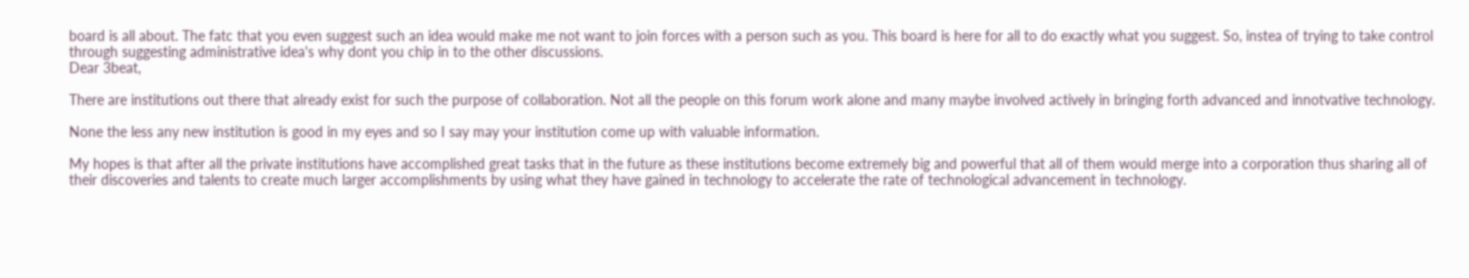board is all about. The fatc that you even suggest such an idea would make me not want to join forces with a person such as you. This board is here for all to do exactly what you suggest. So, instea of trying to take control through suggesting administrative idea's why dont you chip in to the other discussions.
Dear 3beat,

There are institutions out there that already exist for such the purpose of collaboration. Not all the people on this forum work alone and many maybe involved actively in bringing forth advanced and innotvative technology.

None the less any new institution is good in my eyes and so I say may your institution come up with valuable information.

My hopes is that after all the private institutions have accomplished great tasks that in the future as these institutions become extremely big and powerful that all of them would merge into a corporation thus sharing all of their discoveries and talents to create much larger accomplishments by using what they have gained in technology to accelerate the rate of technological advancement in technology.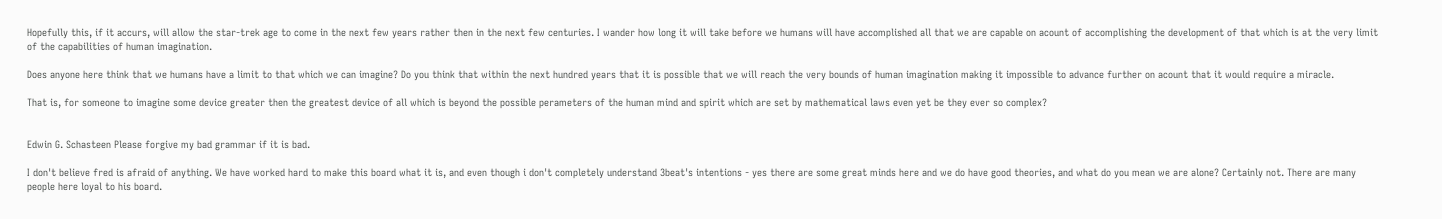Hopefully this, if it accurs, will allow the star-trek age to come in the next few years rather then in the next few centuries. I wander how long it will take before we humans will have accomplished all that we are capable on acount of accomplishing the development of that which is at the very limit of the capabilities of human imagination.

Does anyone here think that we humans have a limit to that which we can imagine? Do you think that within the next hundred years that it is possible that we will reach the very bounds of human imagination making it impossible to advance further on acount that it would require a miracle.

That is, for someone to imagine some device greater then the greatest device of all which is beyond the possible perameters of the human mind and spirit which are set by mathematical laws even yet be they ever so complex?


Edwin G. Schasteen Please forgive my bad grammar if it is bad.

I don't believe fred is afraid of anything. We have worked hard to make this board what it is, and even though i don't completely understand 3beat's intentions - yes there are some great minds here and we do have good theories, and what do you mean we are alone? Certainly not. There are many people here loyal to his board.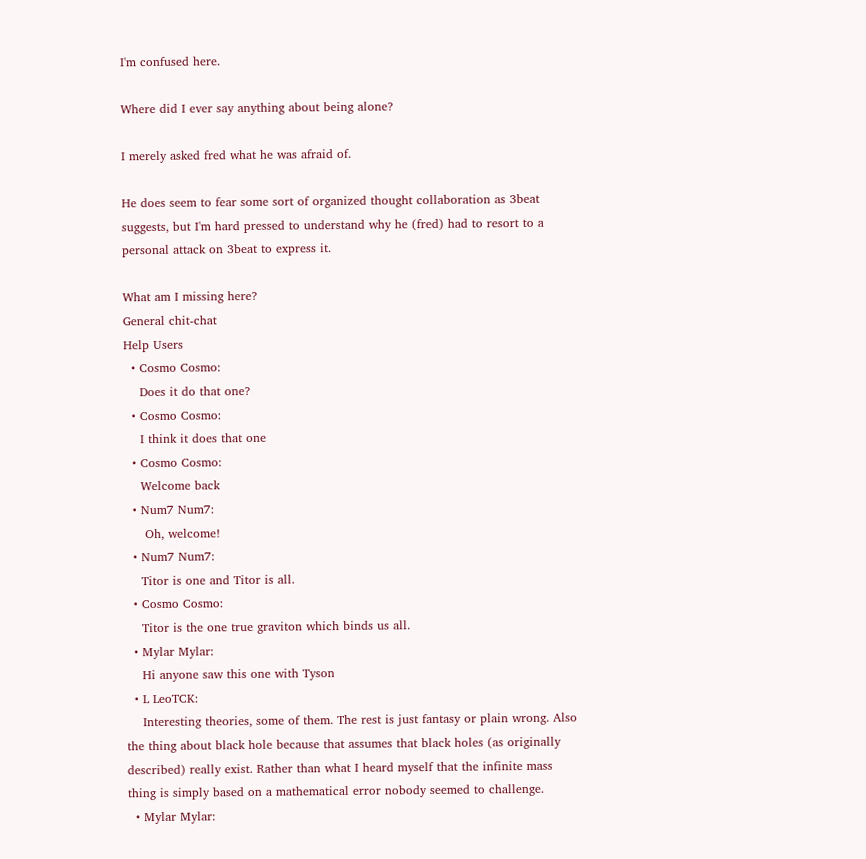I'm confused here.

Where did I ever say anything about being alone?

I merely asked fred what he was afraid of.

He does seem to fear some sort of organized thought collaboration as 3beat suggests, but I'm hard pressed to understand why he (fred) had to resort to a personal attack on 3beat to express it.

What am I missing here?
General chit-chat
Help Users
  • Cosmo Cosmo:
    Does it do that one?
  • Cosmo Cosmo:
    I think it does that one
  • Cosmo Cosmo:
    Welcome back
  • Num7 Num7:
     Oh, welcome!
  • Num7 Num7:
    Titor is one and Titor is all.
  • Cosmo Cosmo:
    Titor is the one true graviton which binds us all.
  • Mylar Mylar:
    Hi anyone saw this one with Tyson
  • L LeoTCK:
    Interesting theories, some of them. The rest is just fantasy or plain wrong. Also the thing about black hole because that assumes that black holes (as originally described) really exist. Rather than what I heard myself that the infinite mass thing is simply based on a mathematical error nobody seemed to challenge.
  • Mylar Mylar: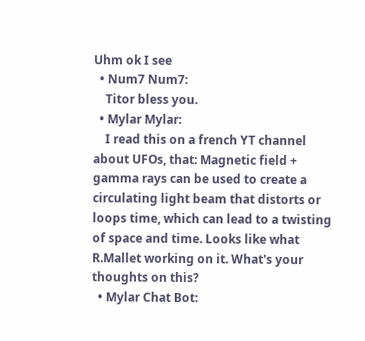Uhm ok I see
  • Num7 Num7:
    Titor bless you.
  • Mylar Mylar:
    I read this on a french YT channel about UFOs, that: Magnetic field + gamma rays can be used to create a circulating light beam that distorts or loops time, which can lead to a twisting of space and time. Looks like what R.Mallet working on it. What's your thoughts on this?
  • Mylar Chat Bot: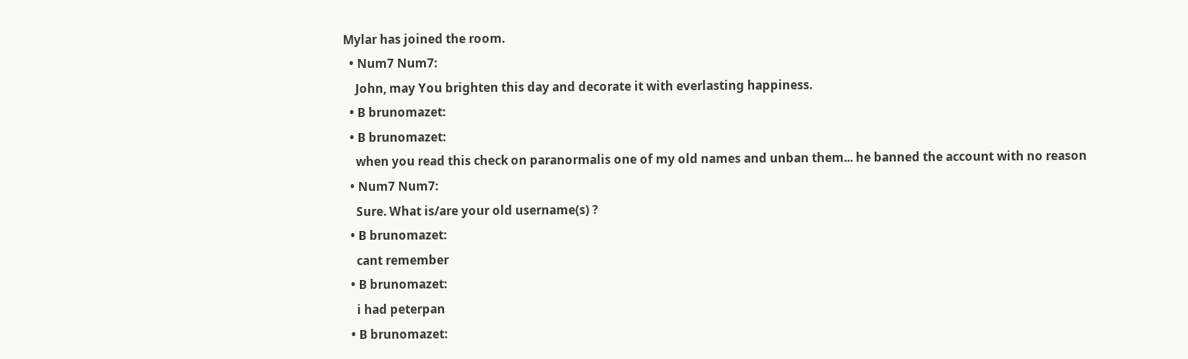Mylar has joined the room.
  • Num7 Num7:
    John, may You brighten this day and decorate it with everlasting happiness.
  • B brunomazet:
  • B brunomazet:
    when you read this check on paranormalis one of my old names and unban them... he banned the account with no reason
  • Num7 Num7:
    Sure. What is/are your old username(s) ?
  • B brunomazet:
    cant remember
  • B brunomazet:
    i had peterpan
  • B brunomazet: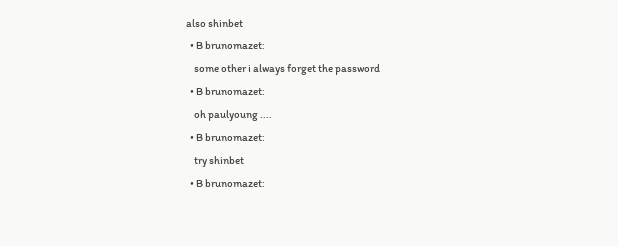also shinbet
  • B brunomazet:
    some other i always forget the password
  • B brunomazet:
    oh paulyoung ....
  • B brunomazet:
    try shinbet
  • B brunomazet: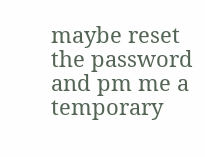maybe reset the password and pm me a temporary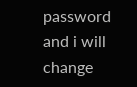password and i will change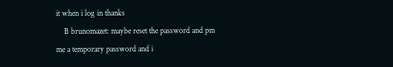it when i log in thanks
    B brunomazet: maybe reset the password and pm me a temporary password and i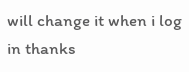will change it when i log in thanks